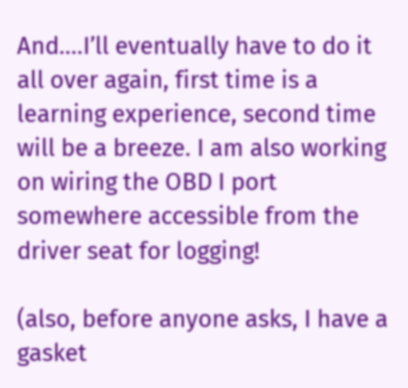And....I’ll eventually have to do it all over again, first time is a learning experience, second time will be a breeze. I am also working on wiring the OBD I port somewhere accessible from the driver seat for logging!

(also, before anyone asks, I have a gasket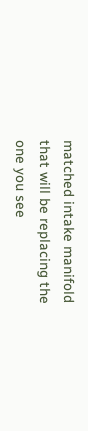matched intake manifold that will be replacing the one you see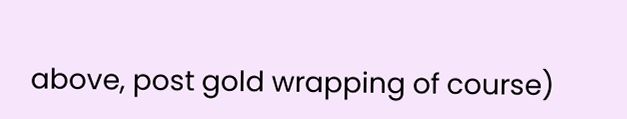above, post gold wrapping of course)